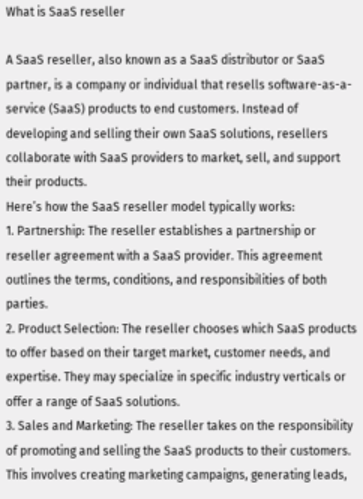What is SaaS reseller

A SaaS reseller, also known as a SaaS distributor or SaaS partner, is a company or individual that resells software-as-a-service (SaaS) products to end customers. Instead of developing and selling their own SaaS solutions, resellers collaborate with SaaS providers to market, sell, and support their products.
Here’s how the SaaS reseller model typically works:
1. Partnership: The reseller establishes a partnership or reseller agreement with a SaaS provider. This agreement outlines the terms, conditions, and responsibilities of both parties.
2. Product Selection: The reseller chooses which SaaS products to offer based on their target market, customer needs, and expertise. They may specialize in specific industry verticals or offer a range of SaaS solutions.
3. Sales and Marketing: The reseller takes on the responsibility of promoting and selling the SaaS products to their customers. This involves creating marketing campaigns, generating leads,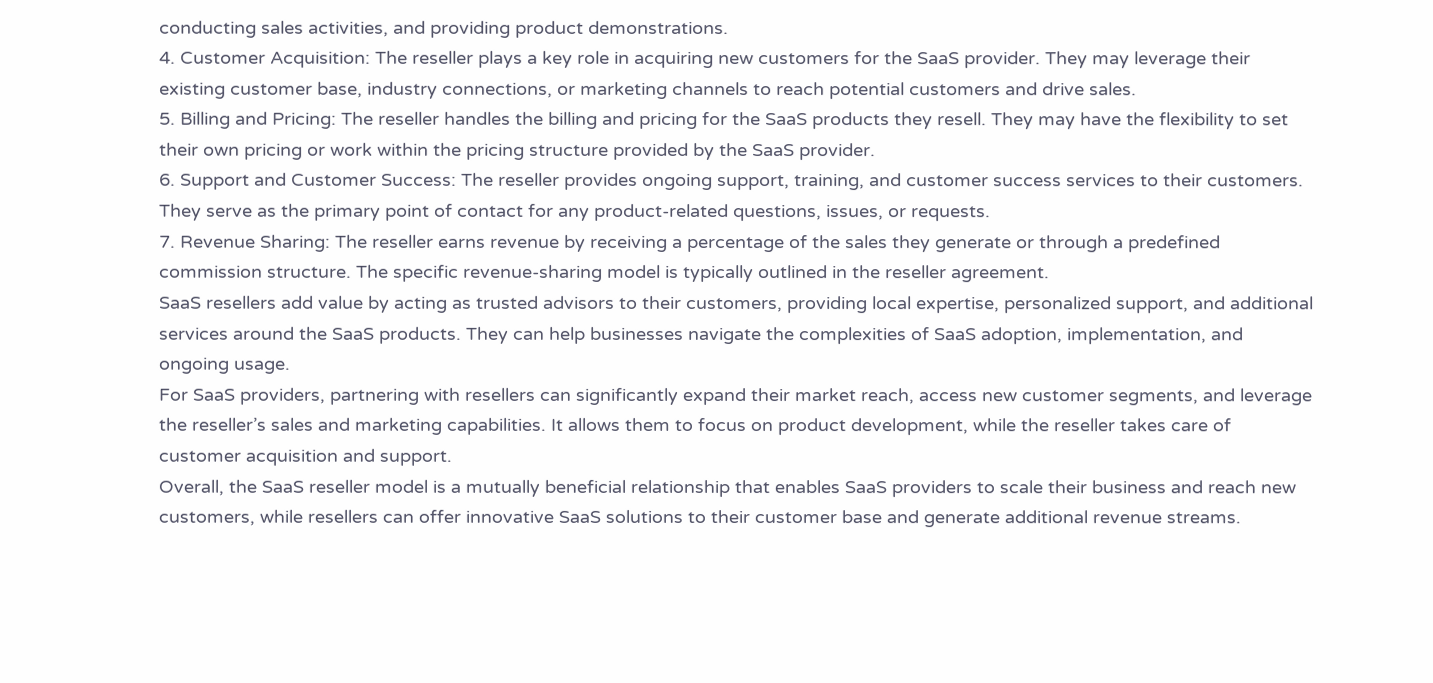conducting sales activities, and providing product demonstrations.
4. Customer Acquisition: The reseller plays a key role in acquiring new customers for the SaaS provider. They may leverage their existing customer base, industry connections, or marketing channels to reach potential customers and drive sales.
5. Billing and Pricing: The reseller handles the billing and pricing for the SaaS products they resell. They may have the flexibility to set their own pricing or work within the pricing structure provided by the SaaS provider.
6. Support and Customer Success: The reseller provides ongoing support, training, and customer success services to their customers. They serve as the primary point of contact for any product-related questions, issues, or requests.
7. Revenue Sharing: The reseller earns revenue by receiving a percentage of the sales they generate or through a predefined commission structure. The specific revenue-sharing model is typically outlined in the reseller agreement.
SaaS resellers add value by acting as trusted advisors to their customers, providing local expertise, personalized support, and additional services around the SaaS products. They can help businesses navigate the complexities of SaaS adoption, implementation, and ongoing usage.
For SaaS providers, partnering with resellers can significantly expand their market reach, access new customer segments, and leverage the reseller’s sales and marketing capabilities. It allows them to focus on product development, while the reseller takes care of customer acquisition and support.
Overall, the SaaS reseller model is a mutually beneficial relationship that enables SaaS providers to scale their business and reach new customers, while resellers can offer innovative SaaS solutions to their customer base and generate additional revenue streams.